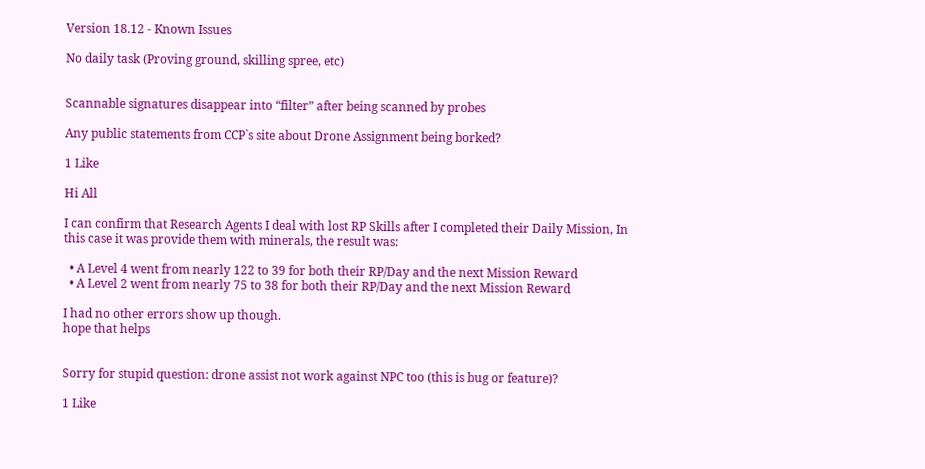Version 18.12 - Known Issues

No daily task (Proving ground, skilling spree, etc)


Scannable signatures disappear into “filter” after being scanned by probes

Any public statements from CCP`s site about Drone Assignment being borked?

1 Like

Hi All

I can confirm that Research Agents I deal with lost RP Skills after I completed their Daily Mission, In this case it was provide them with minerals, the result was:

  • A Level 4 went from nearly 122 to 39 for both their RP/Day and the next Mission Reward
  • A Level 2 went from nearly 75 to 38 for both their RP/Day and the next Mission Reward

I had no other errors show up though.
hope that helps


Sorry for stupid question: drone assist not work against NPC too (this is bug or feature)?

1 Like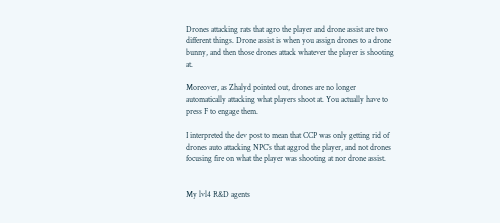Drones attacking rats that agro the player and drone assist are two different things. Drone assist is when you assign drones to a drone bunny, and then those drones attack whatever the player is shooting at.

Moreover, as Zhalyd pointed out, drones are no longer automatically attacking what players shoot at. You actually have to press F to engage them.

I interpreted the dev post to mean that CCP was only getting rid of drones auto attacking NPC’s that aggrod the player, and not drones focusing fire on what the player was shooting at nor drone assist.


My lvl4 R&D agents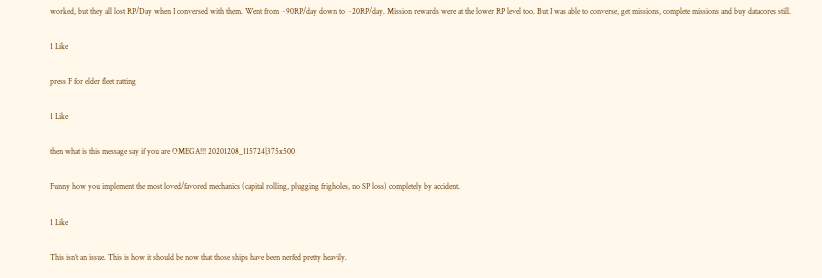worked, but they all lost RP/Day when I conversed with them. Went from ~90RP/day down to ~20RP/day. Mission rewards were at the lower RP level too. But I was able to converse, get missions, complete missions and buy datacores still.

1 Like

press F for elder fleet ratting

1 Like

then what is this message say if you are OMEGA!!! 20201208_115724|375x500

Funny how you implement the most loved/favored mechanics (capital rolling, plugging frigholes, no SP loss) completely by accident.

1 Like

This isn’t an issue. This is how it should be now that those ships have been nerfed pretty heavily.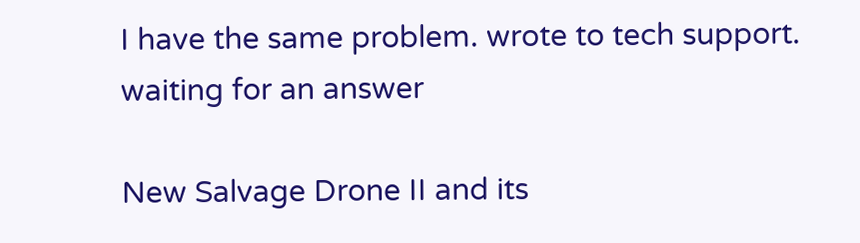I have the same problem. wrote to tech support. waiting for an answer

New Salvage Drone II and its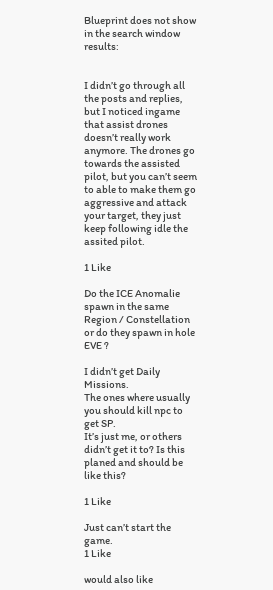Blueprint does not show in the search window results:


I didn’t go through all the posts and replies, but I noticed ingame that assist drones doesn’t really work anymore. The drones go towards the assisted pilot, but you can’t seem to able to make them go aggressive and attack your target, they just keep following idle the assited pilot.

1 Like

Do the ICE Anomalie spawn in the same Region / Constellation or do they spawn in hole EVE ?

I didn’t get Daily Missions.
The ones where usually you should kill npc to get SP.
It’s just me, or others didn’t get it to? Is this planed and should be like this?

1 Like

Just can’t start the game.
1 Like

would also like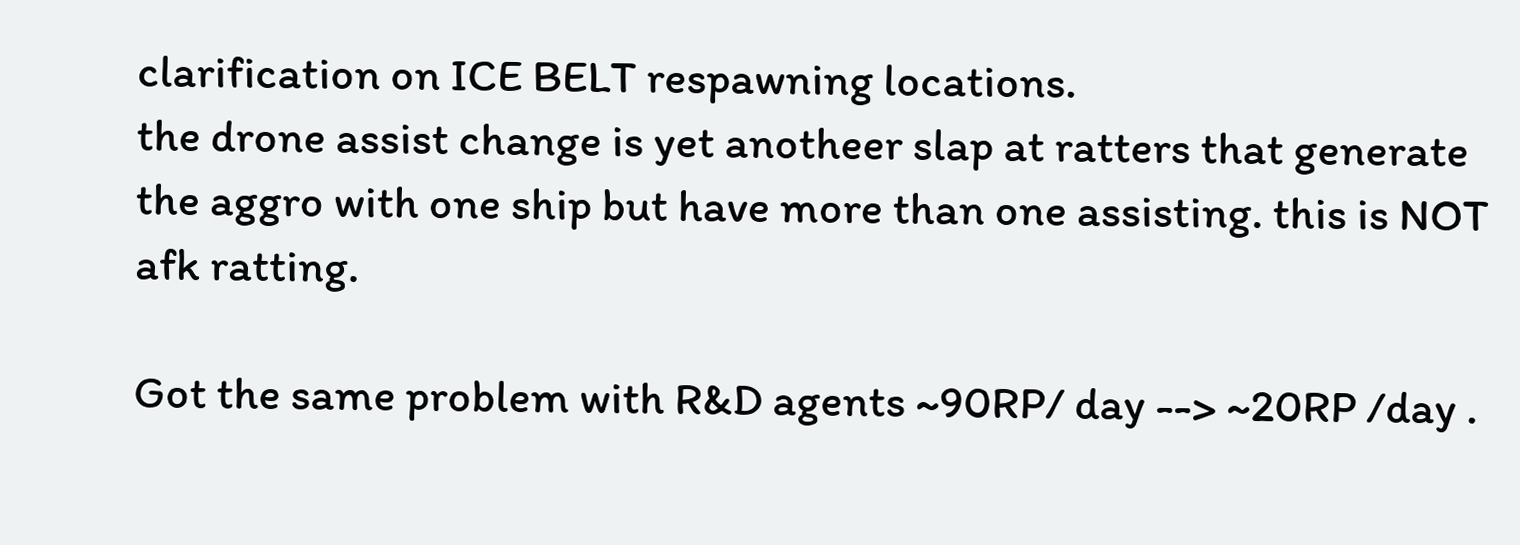clarification on ICE BELT respawning locations.
the drone assist change is yet anotheer slap at ratters that generate the aggro with one ship but have more than one assisting. this is NOT afk ratting.

Got the same problem with R&D agents ~90RP/ day --> ~20RP /day .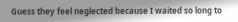Guess they feel neglected because I waited so long to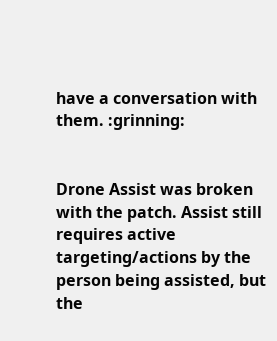have a conversation with them. :grinning:


Drone Assist was broken with the patch. Assist still requires active targeting/actions by the person being assisted, but the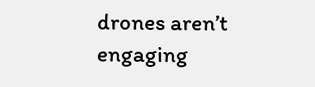drones aren’t engaging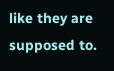like they are supposed to.